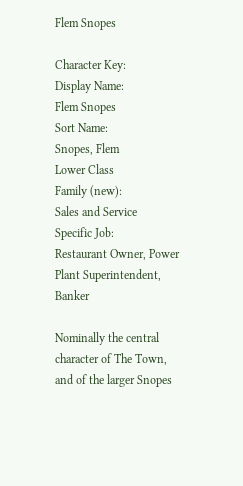Flem Snopes

Character Key:
Display Name:
Flem Snopes
Sort Name:
Snopes, Flem
Lower Class
Family (new):
Sales and Service
Specific Job:
Restaurant Owner, Power Plant Superintendent, Banker

Nominally the central character of The Town, and of the larger Snopes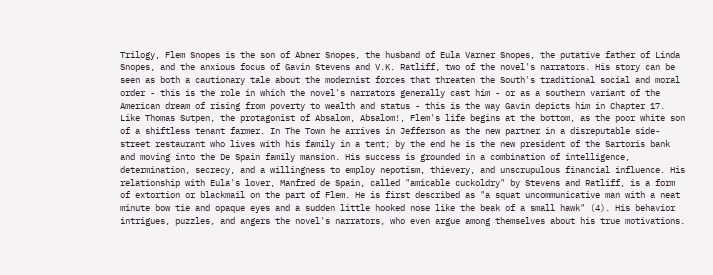Trilogy, Flem Snopes is the son of Abner Snopes, the husband of Eula Varner Snopes, the putative father of Linda Snopes, and the anxious focus of Gavin Stevens and V.K. Ratliff, two of the novel's narrators. His story can be seen as both a cautionary tale about the modernist forces that threaten the South's traditional social and moral order - this is the role in which the novel's narrators generally cast him - or as a southern variant of the American dream of rising from poverty to wealth and status - this is the way Gavin depicts him in Chapter 17. Like Thomas Sutpen, the protagonist of Absalom, Absalom!, Flem's life begins at the bottom, as the poor white son of a shiftless tenant farmer. In The Town he arrives in Jefferson as the new partner in a disreputable side-street restaurant who lives with his family in a tent; by the end he is the new president of the Sartoris bank and moving into the De Spain family mansion. His success is grounded in a combination of intelligence, determination, secrecy, and a willingness to employ nepotism, thievery, and unscrupulous financial influence. His relationship with Eula's lover, Manfred de Spain, called "amicable cuckoldry" by Stevens and Ratliff, is a form of extortion or blackmail on the part of Flem. He is first described as "a squat uncommunicative man with a neat minute bow tie and opaque eyes and a sudden little hooked nose like the beak of a small hawk" (4). His behavior intrigues, puzzles, and angers the novel's narrators, who even argue among themselves about his true motivations.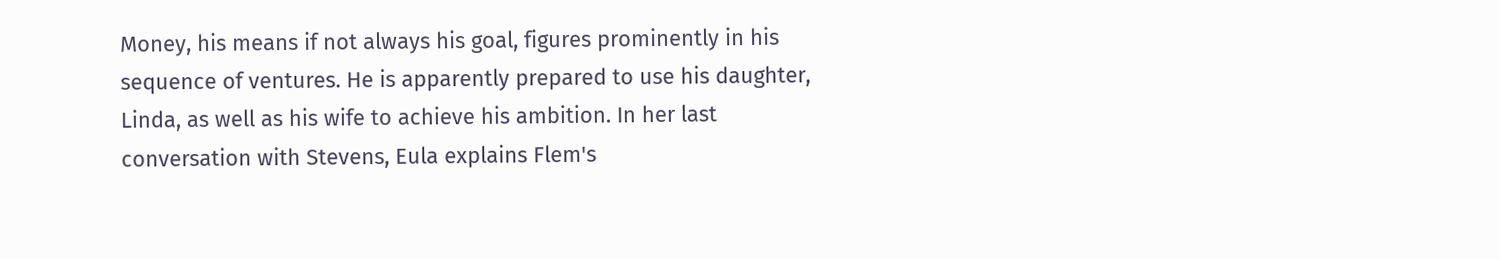Money, his means if not always his goal, figures prominently in his sequence of ventures. He is apparently prepared to use his daughter, Linda, as well as his wife to achieve his ambition. In her last conversation with Stevens, Eula explains Flem's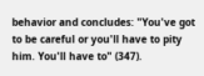behavior and concludes: "You've got to be careful or you'll have to pity him. You'll have to" (347).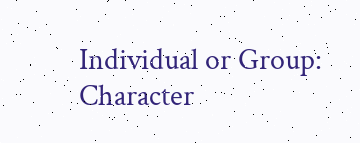Individual or Group:
Character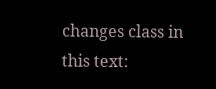changes class in this text: